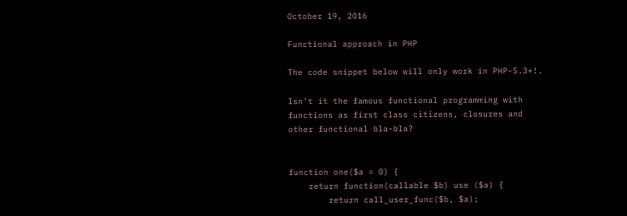October 19, 2016

Functional approach in PHP

The code snippet below will only work in PHP-5.3+!.

Isn’t it the famous functional programming with functions as first class citizens, closures and other functional bla-bla?


function one($a = 0) {
    return function(callable $b) use ($a) {
        return call_user_func($b, $a);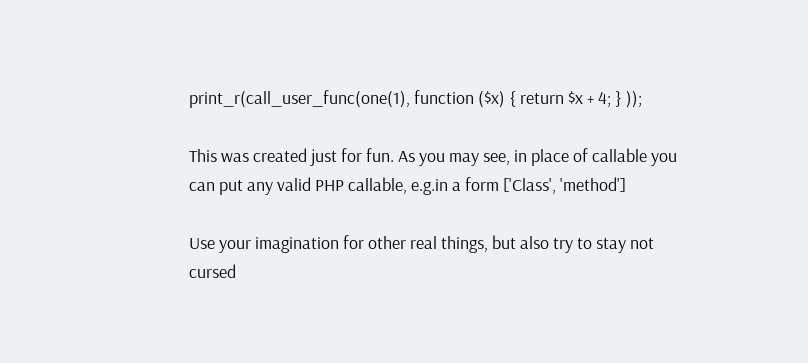print_r(call_user_func(one(1), function ($x) { return $x + 4; } ));

This was created just for fun. As you may see, in place of callable you can put any valid PHP callable, e.g.in a form ['Class', 'method']

Use your imagination for other real things, but also try to stay not cursed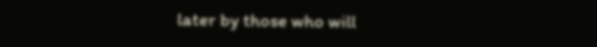later by those who will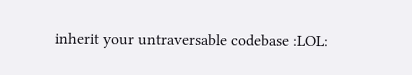inherit your untraversable codebase :LOL: